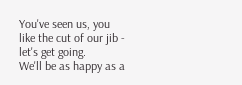You've seen us, you like the cut of our jib - let's get going.
We'll be as happy as a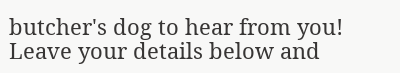butcher's dog to hear from you!
Leave your details below and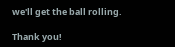we'll get the ball rolling.

Thank you!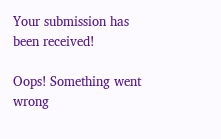Your submission has been received!

Oops! Something went wrong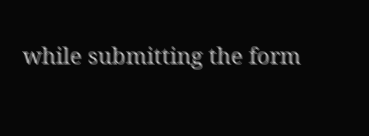while submitting the form